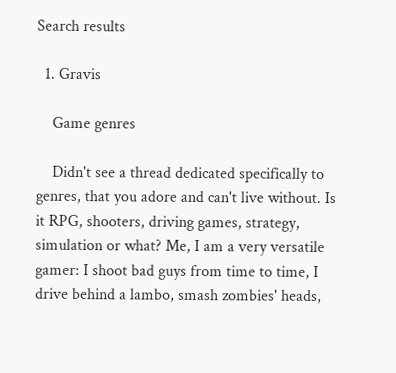Search results

  1. Gravis

    Game genres

    Didn't see a thread dedicated specifically to genres, that you adore and can't live without. Is it RPG, shooters, driving games, strategy, simulation or what? Me, I am a very versatile gamer: I shoot bad guys from time to time, I drive behind a lambo, smash zombies' heads,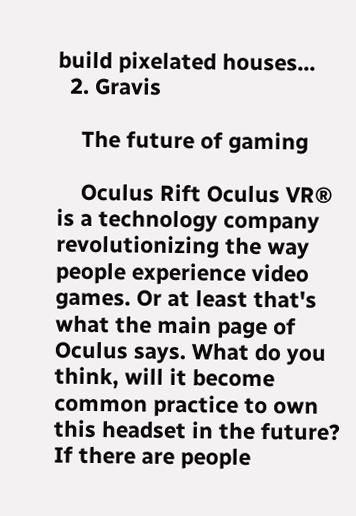build pixelated houses...
  2. Gravis

    The future of gaming

    Oculus Rift Oculus VR® is a technology company revolutionizing the way people experience video games. Or at least that's what the main page of Oculus says. What do you think, will it become common practice to own this headset in the future? If there are people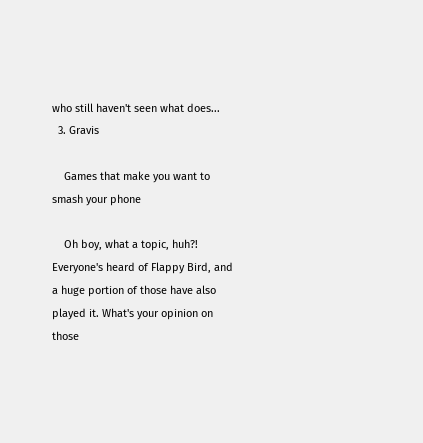who still haven't seen what does...
  3. Gravis

    Games that make you want to smash your phone

    Oh boy, what a topic, huh?! Everyone's heard of Flappy Bird, and a huge portion of those have also played it. What's your opinion on those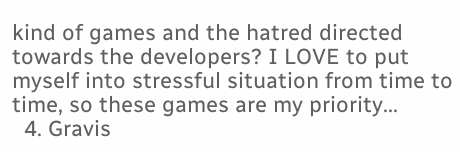kind of games and the hatred directed towards the developers? I LOVE to put myself into stressful situation from time to time, so these games are my priority...
  4. Gravis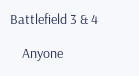Battlefield 3 & 4

    Anyone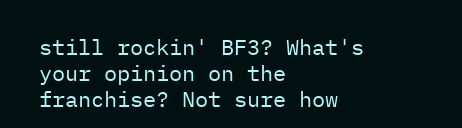still rockin' BF3? What's your opinion on the franchise? Not sure how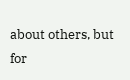about others, but for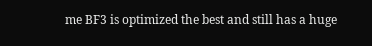me BF3 is optimized the best and still has a huge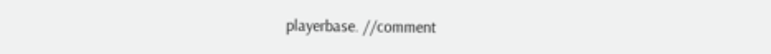playerbase. //comment